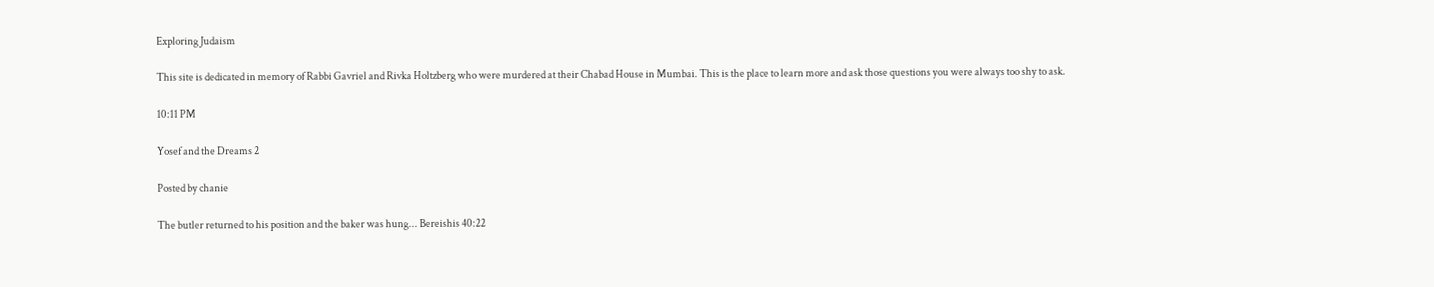Exploring Judaism

This site is dedicated in memory of Rabbi Gavriel and Rivka Holtzberg who were murdered at their Chabad House in Mumbai. This is the place to learn more and ask those questions you were always too shy to ask.

10:11 PM

Yosef and the Dreams 2

Posted by chanie

The butler returned to his position and the baker was hung... Bereishis 40:22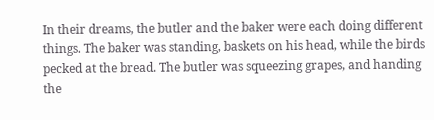In their dreams, the butler and the baker were each doing different things. The baker was standing, baskets on his head, while the birds pecked at the bread. The butler was squeezing grapes, and handing the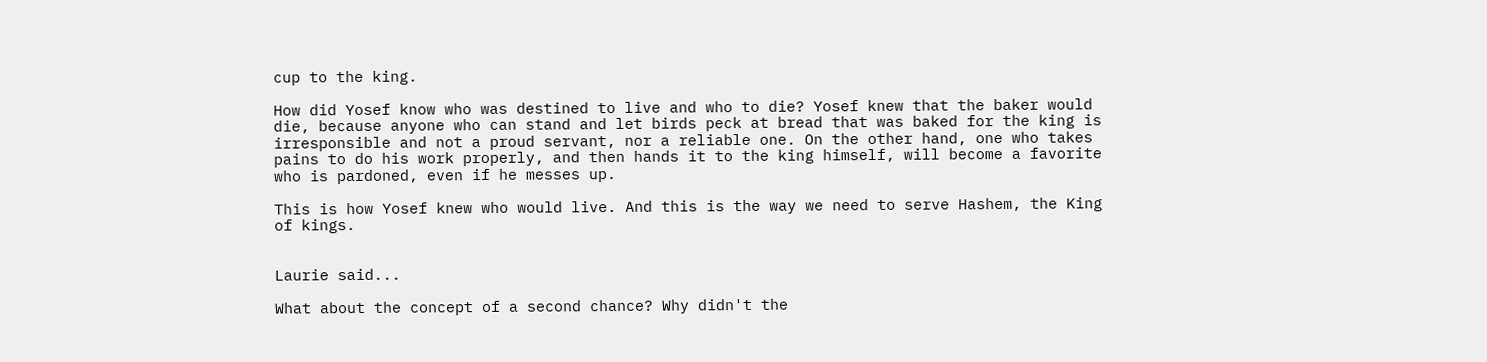cup to the king.

How did Yosef know who was destined to live and who to die? Yosef knew that the baker would die, because anyone who can stand and let birds peck at bread that was baked for the king is irresponsible and not a proud servant, nor a reliable one. On the other hand, one who takes pains to do his work properly, and then hands it to the king himself, will become a favorite who is pardoned, even if he messes up.

This is how Yosef knew who would live. And this is the way we need to serve Hashem, the King of kings.


Laurie said...

What about the concept of a second chance? Why didn't the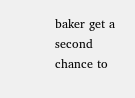baker get a second chance to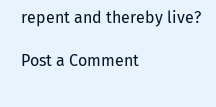repent and thereby live?

Post a Comment